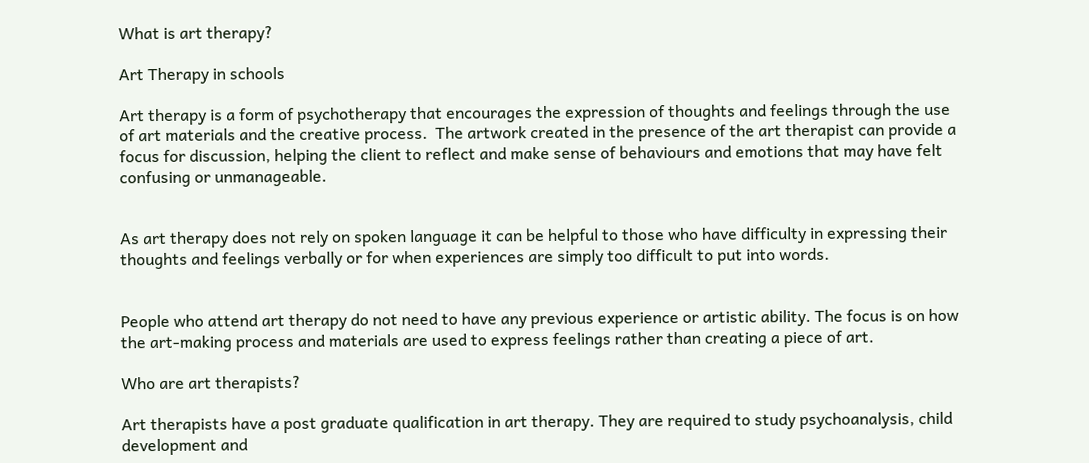What is art therapy?

Art Therapy in schools

Art therapy is a form of psychotherapy that encourages the expression of thoughts and feelings through the use of art materials and the creative process.  The artwork created in the presence of the art therapist can provide a focus for discussion, helping the client to reflect and make sense of behaviours and emotions that may have felt confusing or unmanageable.


As art therapy does not rely on spoken language it can be helpful to those who have difficulty in expressing their thoughts and feelings verbally or for when experiences are simply too difficult to put into words.


People who attend art therapy do not need to have any previous experience or artistic ability. The focus is on how the art-making process and materials are used to express feelings rather than creating a piece of art.

Who are art therapists?

Art therapists have a post graduate qualification in art therapy. They are required to study psychoanalysis, child development and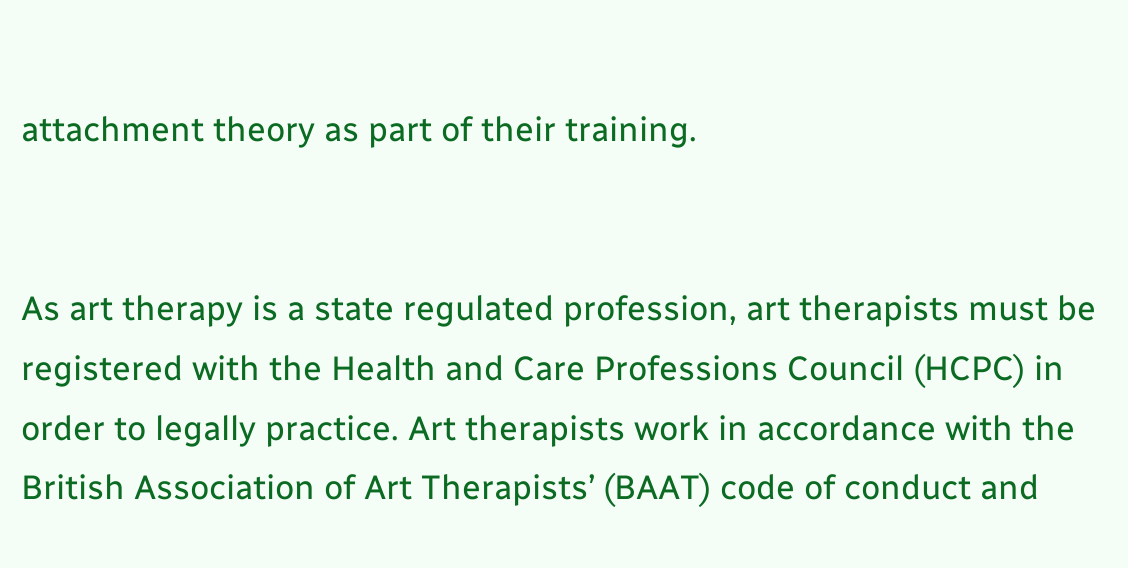attachment theory as part of their training.


As art therapy is a state regulated profession, art therapists must be registered with the Health and Care Professions Council (HCPC) in order to legally practice. Art therapists work in accordance with the British Association of Art Therapists’ (BAAT) code of conduct and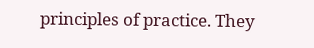principles of practice. They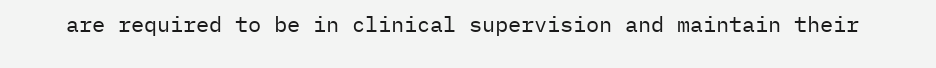are required to be in clinical supervision and maintain their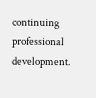continuing professional development.